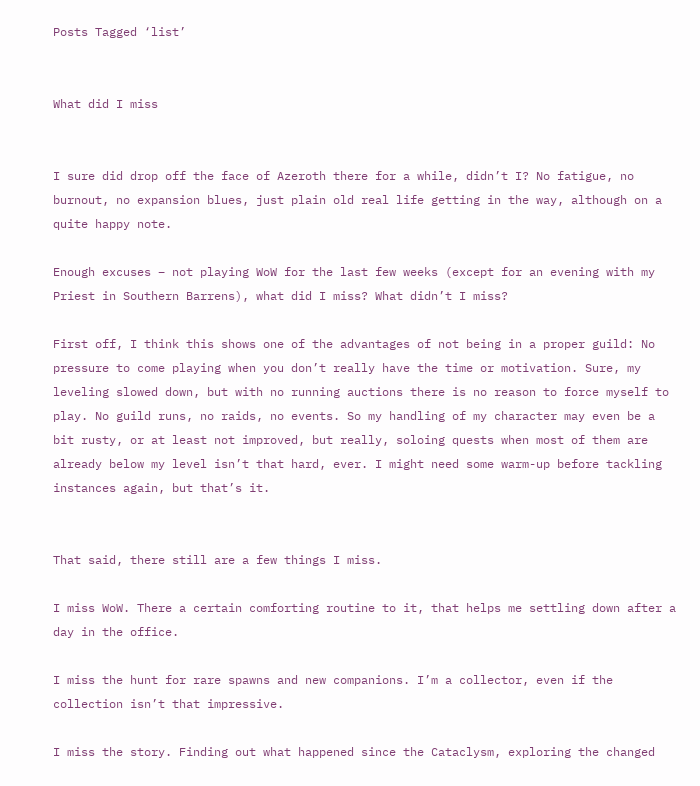Posts Tagged ‘list’


What did I miss


I sure did drop off the face of Azeroth there for a while, didn’t I? No fatigue, no burnout, no expansion blues, just plain old real life getting in the way, although on a quite happy note.

Enough excuses – not playing WoW for the last few weeks (except for an evening with my Priest in Southern Barrens), what did I miss? What didn’t I miss?

First off, I think this shows one of the advantages of not being in a proper guild: No pressure to come playing when you don’t really have the time or motivation. Sure, my leveling slowed down, but with no running auctions there is no reason to force myself to play. No guild runs, no raids, no events. So my handling of my character may even be a bit rusty, or at least not improved, but really, soloing quests when most of them are already below my level isn’t that hard, ever. I might need some warm-up before tackling instances again, but that’s it.


That said, there still are a few things I miss.

I miss WoW. There a certain comforting routine to it, that helps me settling down after a day in the office.

I miss the hunt for rare spawns and new companions. I’m a collector, even if the collection isn’t that impressive.

I miss the story. Finding out what happened since the Cataclysm, exploring the changed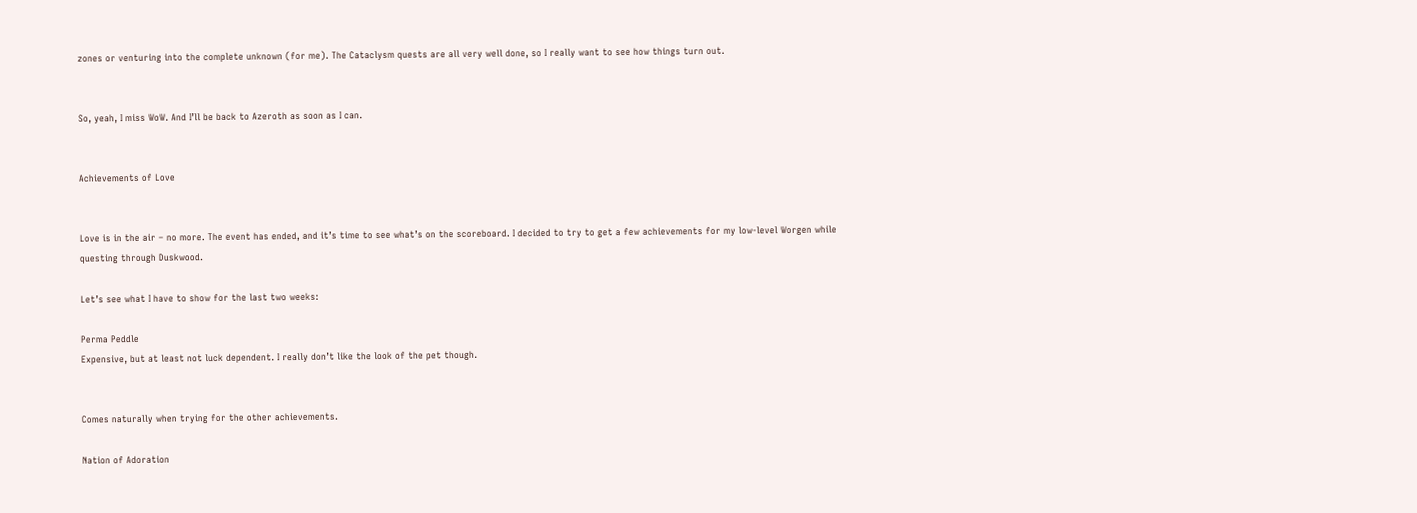zones or venturing into the complete unknown (for me). The Cataclysm quests are all very well done, so I really want to see how things turn out.


So, yeah, I miss WoW. And I’ll be back to Azeroth as soon as I can.


Achievements of Love


Love is in the air – no more. The event has ended, and it’s time to see what’s on the scoreboard. I decided to try to get a few achievements for my low-level Worgen while questing through Duskwood.

Let’s see what I have to show for the last two weeks:

Perma Peddle
Expensive, but at least not luck dependent. I really don’t like the look of the pet though.


Comes naturally when trying for the other achievements.

Nation of Adoration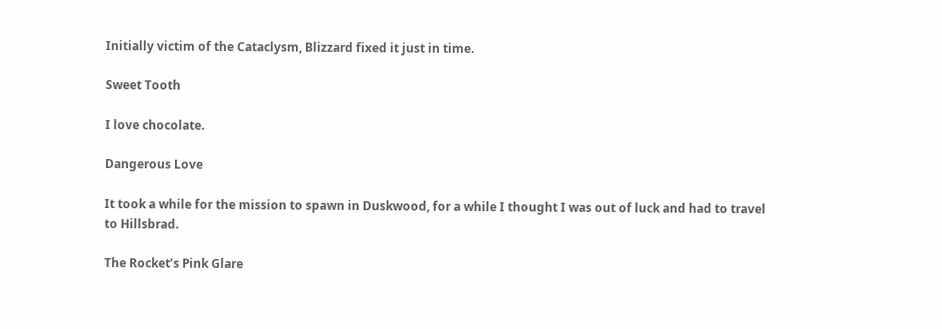Initially victim of the Cataclysm, Blizzard fixed it just in time.

Sweet Tooth

I love chocolate.

Dangerous Love

It took a while for the mission to spawn in Duskwood, for a while I thought I was out of luck and had to travel to Hillsbrad.

The Rocket’s Pink Glare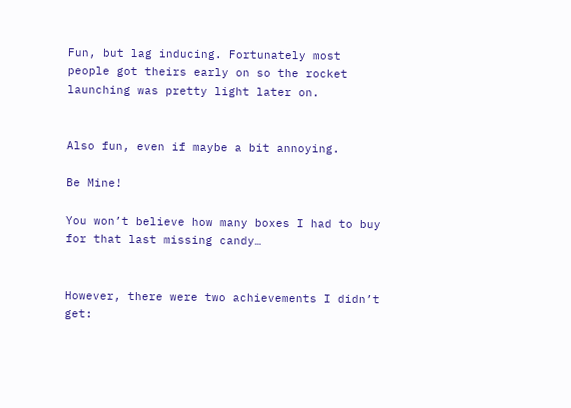Fun, but lag inducing. Fortunately most people got theirs early on so the rocket launching was pretty light later on.


Also fun, even if maybe a bit annoying.

Be Mine!

You won’t believe how many boxes I had to buy for that last missing candy…


However, there were two achievements I didn’t get: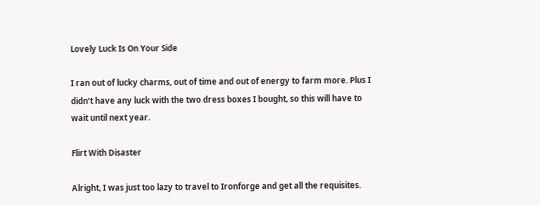Lovely Luck Is On Your Side

I ran out of lucky charms, out of time and out of energy to farm more. Plus I didn’t have any luck with the two dress boxes I bought, so this will have to wait until next year.

Flirt With Disaster

Alright, I was just too lazy to travel to Ironforge and get all the requisites.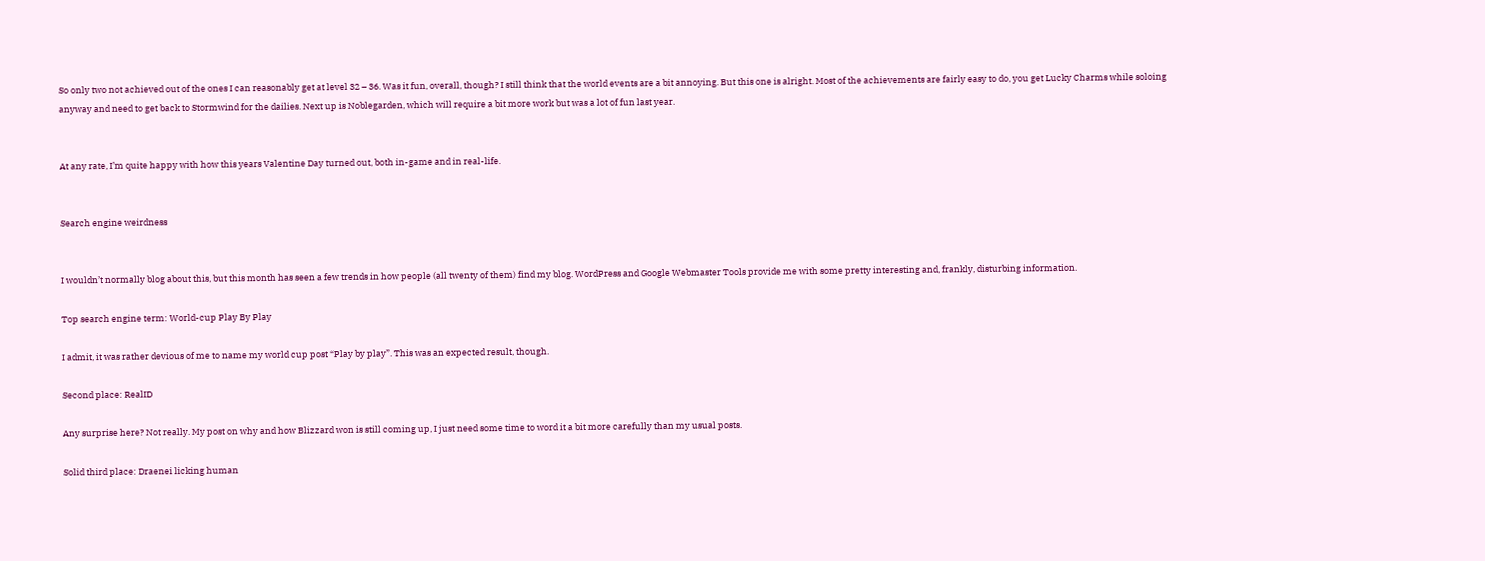So only two not achieved out of the ones I can reasonably get at level 32 – 36. Was it fun, overall, though? I still think that the world events are a bit annoying. But this one is alright. Most of the achievements are fairly easy to do, you get Lucky Charms while soloing anyway and need to get back to Stormwind for the dailies. Next up is Noblegarden, which will require a bit more work but was a lot of fun last year.


At any rate, I’m quite happy with how this years Valentine Day turned out, both in-game and in real-life.


Search engine weirdness


I wouldn’t normally blog about this, but this month has seen a few trends in how people (all twenty of them) find my blog. WordPress and Google Webmaster Tools provide me with some pretty interesting and, frankly, disturbing information.

Top search engine term: World-cup Play By Play

I admit, it was rather devious of me to name my world cup post “Play by play”. This was an expected result, though.

Second place: RealID

Any surprise here? Not really. My post on why and how Blizzard won is still coming up, I just need some time to word it a bit more carefully than my usual posts.

Solid third place: Draenei licking human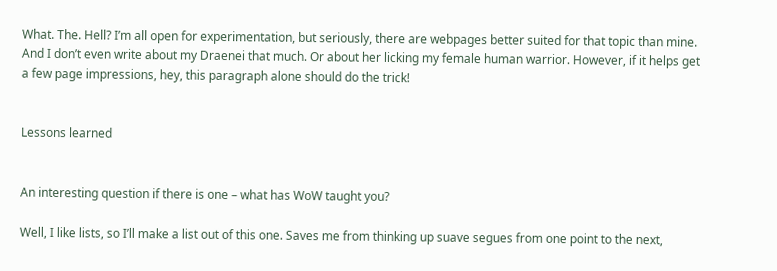What. The. Hell? I’m all open for experimentation, but seriously, there are webpages better suited for that topic than mine. And I don’t even write about my Draenei that much. Or about her licking my female human warrior. However, if it helps get a few page impressions, hey, this paragraph alone should do the trick!


Lessons learned


An interesting question if there is one – what has WoW taught you?

Well, I like lists, so I’ll make a list out of this one. Saves me from thinking up suave segues from one point to the next,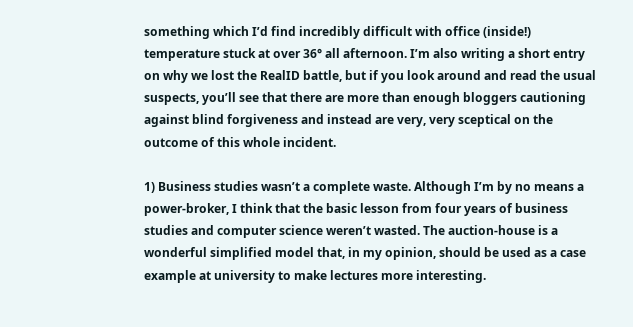something which I’d find incredibly difficult with office (inside!) temperature stuck at over 36° all afternoon. I’m also writing a short entry on why we lost the RealID battle, but if you look around and read the usual suspects, you’ll see that there are more than enough bloggers cautioning against blind forgiveness and instead are very, very sceptical on the outcome of this whole incident.

1) Business studies wasn’t a complete waste. Although I’m by no means a power-broker, I think that the basic lesson from four years of business studies and computer science weren’t wasted. The auction-house is a wonderful simplified model that, in my opinion, should be used as a case example at university to make lectures more interesting.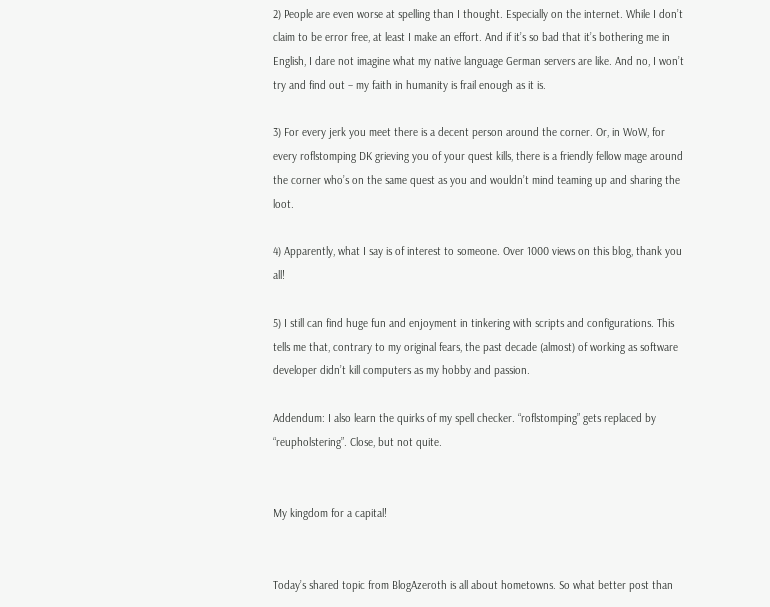2) People are even worse at spelling than I thought. Especially on the internet. While I don’t claim to be error free, at least I make an effort. And if it’s so bad that it’s bothering me in English, I dare not imagine what my native language German servers are like. And no, I won’t try and find out – my faith in humanity is frail enough as it is.

3) For every jerk you meet there is a decent person around the corner. Or, in WoW, for every roflstomping DK grieving you of your quest kills, there is a friendly fellow mage around the corner who’s on the same quest as you and wouldn’t mind teaming up and sharing the loot.

4) Apparently, what I say is of interest to someone. Over 1000 views on this blog, thank you all!

5) I still can find huge fun and enjoyment in tinkering with scripts and configurations. This tells me that, contrary to my original fears, the past decade (almost) of working as software developer didn’t kill computers as my hobby and passion.

Addendum: I also learn the quirks of my spell checker. “roflstomping” gets replaced by “reupholstering”. Close, but not quite.


My kingdom for a capital!


Today’s shared topic from BlogAzeroth is all about hometowns. So what better post than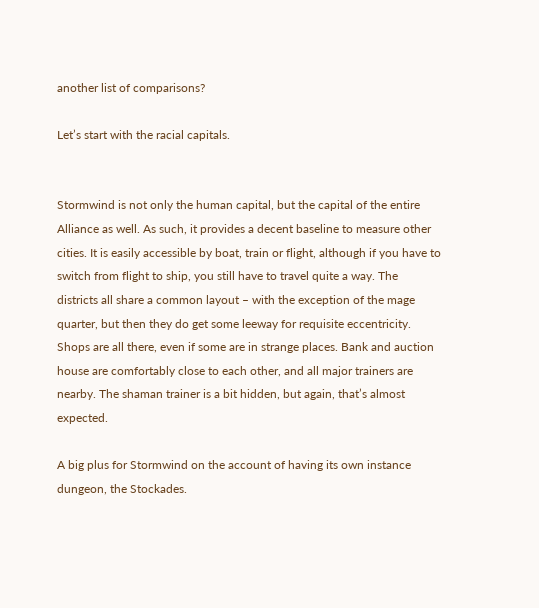another list of comparisons?

Let’s start with the racial capitals.


Stormwind is not only the human capital, but the capital of the entire Alliance as well. As such, it provides a decent baseline to measure other cities. It is easily accessible by boat, train or flight, although if you have to switch from flight to ship, you still have to travel quite a way. The districts all share a common layout – with the exception of the mage quarter, but then they do get some leeway for requisite eccentricity. Shops are all there, even if some are in strange places. Bank and auction house are comfortably close to each other, and all major trainers are nearby. The shaman trainer is a bit hidden, but again, that’s almost expected.

A big plus for Stormwind on the account of having its own instance dungeon, the Stockades.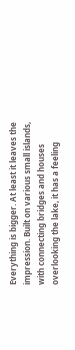Everything is bigger. At least it leaves the impression. Built on various small islands, with connecting bridges and houses overlooking the lake, it has a feeling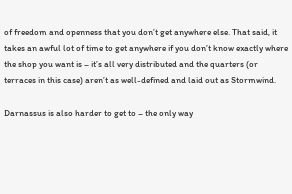of freedom and openness that you don’t get anywhere else. That said, it takes an awful lot of time to get anywhere if you don’t know exactly where the shop you want is – it’s all very distributed and the quarters (or terraces in this case) aren’t as well-defined and laid out as Stormwind.

Darnassus is also harder to get to – the only way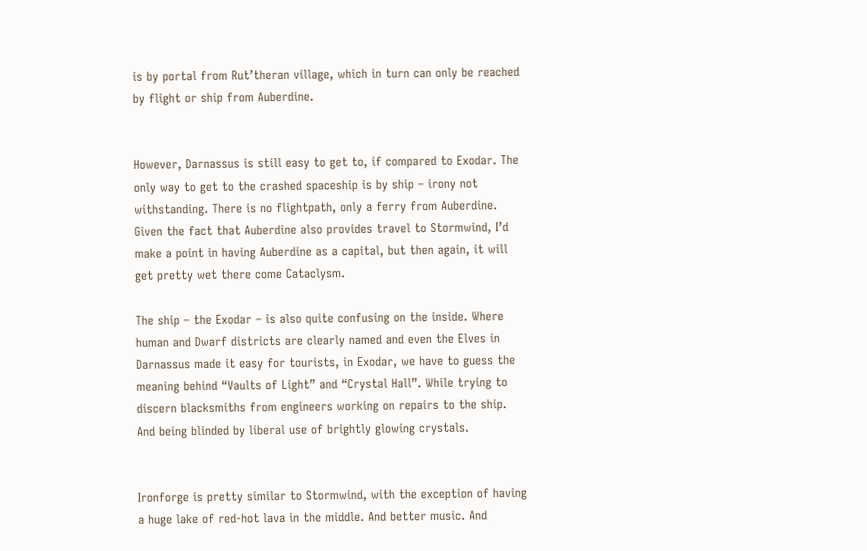is by portal from Rut’theran village, which in turn can only be reached by flight or ship from Auberdine.


However, Darnassus is still easy to get to, if compared to Exodar. The only way to get to the crashed spaceship is by ship – irony not withstanding. There is no flightpath, only a ferry from Auberdine. Given the fact that Auberdine also provides travel to Stormwind, I’d make a point in having Auberdine as a capital, but then again, it will get pretty wet there come Cataclysm.

The ship – the Exodar – is also quite confusing on the inside. Where human and Dwarf districts are clearly named and even the Elves in Darnassus made it easy for tourists, in Exodar, we have to guess the meaning behind “Vaults of Light” and “Crystal Hall”. While trying to discern blacksmiths from engineers working on repairs to the ship. And being blinded by liberal use of brightly glowing crystals.


Ironforge is pretty similar to Stormwind, with the exception of having a huge lake of red-hot lava in the middle. And better music. And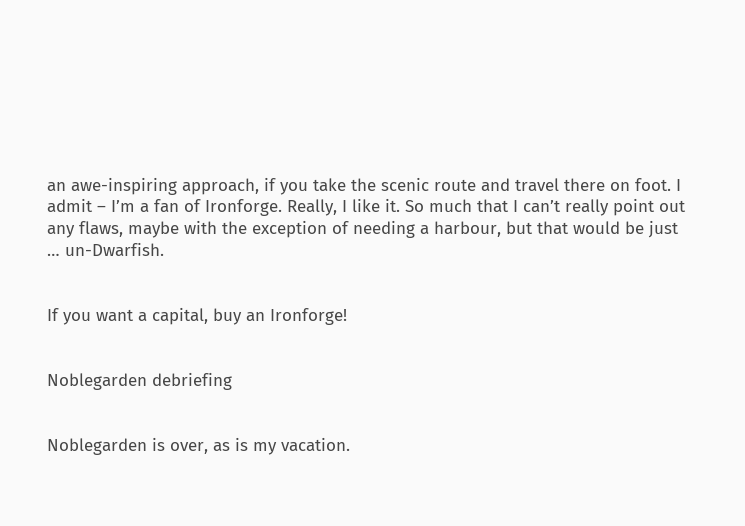an awe-inspiring approach, if you take the scenic route and travel there on foot. I admit – I’m a fan of Ironforge. Really, I like it. So much that I can’t really point out any flaws, maybe with the exception of needing a harbour, but that would be just … un-Dwarfish.


If you want a capital, buy an Ironforge!


Noblegarden debriefing


Noblegarden is over, as is my vacation.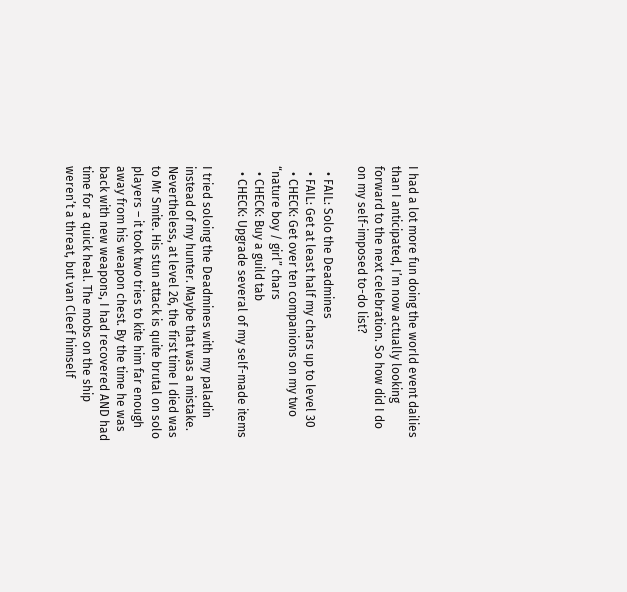I had a lot more fun doing the world event dailies than I anticipated, I’m now actually looking forward to the next celebration. So how did I do on my self-imposed to-do list?

  • FAIL: Solo the Deadmines
  • FAIL: Get at least half my chars up to level 30
  • CHECK: Get over ten companions on my two “nature boy / girl” chars
  • CHECK: Buy a guild tab
  • CHECK: Upgrade several of my self-made items

I tried soloing the Deadmines with my paladin instead of my hunter. Maybe that was a mistake. Nevertheless, at level 26, the first time I died was to Mr Smite. His stun attack is quite brutal on solo players – it took two tries to kite him far enough away from his weapon chest. By the time he was back with new weapons, I had recovered AND had time for a quick heal. The mobs on the ship weren’t a threat, but van Cleef himself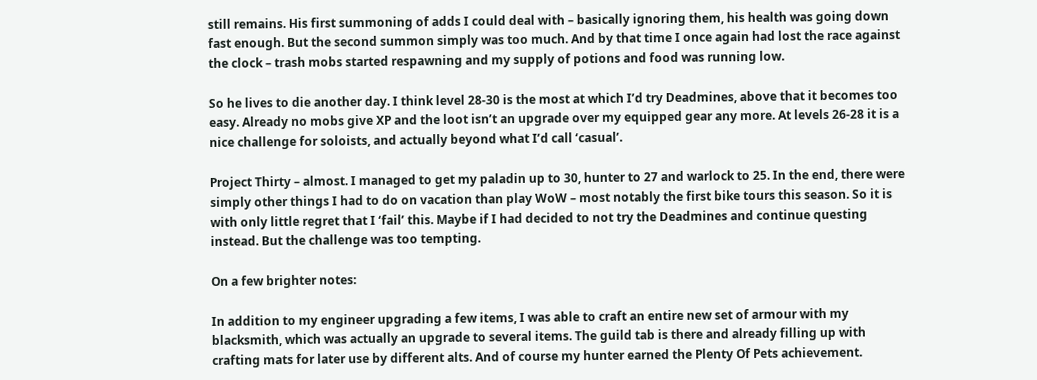still remains. His first summoning of adds I could deal with – basically ignoring them, his health was going down fast enough. But the second summon simply was too much. And by that time I once again had lost the race against the clock – trash mobs started respawning and my supply of potions and food was running low.

So he lives to die another day. I think level 28-30 is the most at which I’d try Deadmines, above that it becomes too easy. Already no mobs give XP and the loot isn’t an upgrade over my equipped gear any more. At levels 26-28 it is a nice challenge for soloists, and actually beyond what I’d call ‘casual’.

Project Thirty – almost. I managed to get my paladin up to 30, hunter to 27 and warlock to 25. In the end, there were simply other things I had to do on vacation than play WoW – most notably the first bike tours this season. So it is with only little regret that I ‘fail’ this. Maybe if I had decided to not try the Deadmines and continue questing instead. But the challenge was too tempting.

On a few brighter notes:

In addition to my engineer upgrading a few items, I was able to craft an entire new set of armour with my blacksmith, which was actually an upgrade to several items. The guild tab is there and already filling up with crafting mats for later use by different alts. And of course my hunter earned the Plenty Of Pets achievement.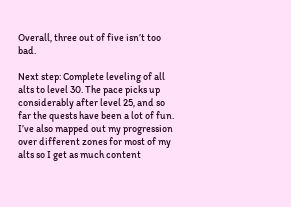Overall, three out of five isn’t too bad.

Next step: Complete leveling of all alts to level 30. The pace picks up considerably after level 25, and so far the quests have been a lot of fun. I’ve also mapped out my progression over different zones for most of my alts so I get as much content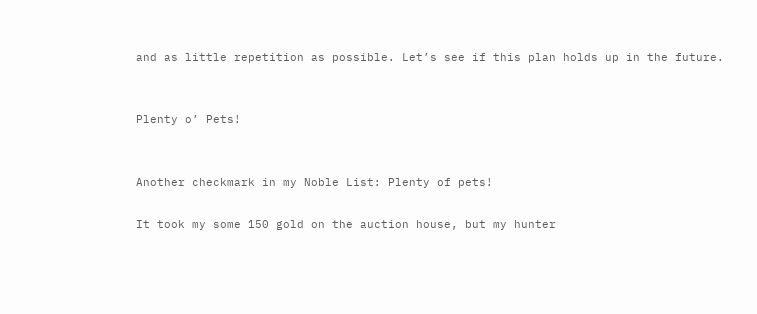and as little repetition as possible. Let’s see if this plan holds up in the future.


Plenty o’ Pets!


Another checkmark in my Noble List: Plenty of pets!

It took my some 150 gold on the auction house, but my hunter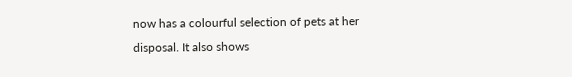now has a colourful selection of pets at her disposal. It also shows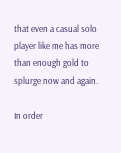that even a casual solo player like me has more than enough gold to splurge now and again.

In order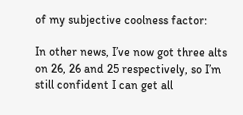of my subjective coolness factor:

In other news, I’ve now got three alts on 26, 26 and 25 respectively, so I’m still confident I can get all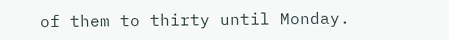of them to thirty until Monday.